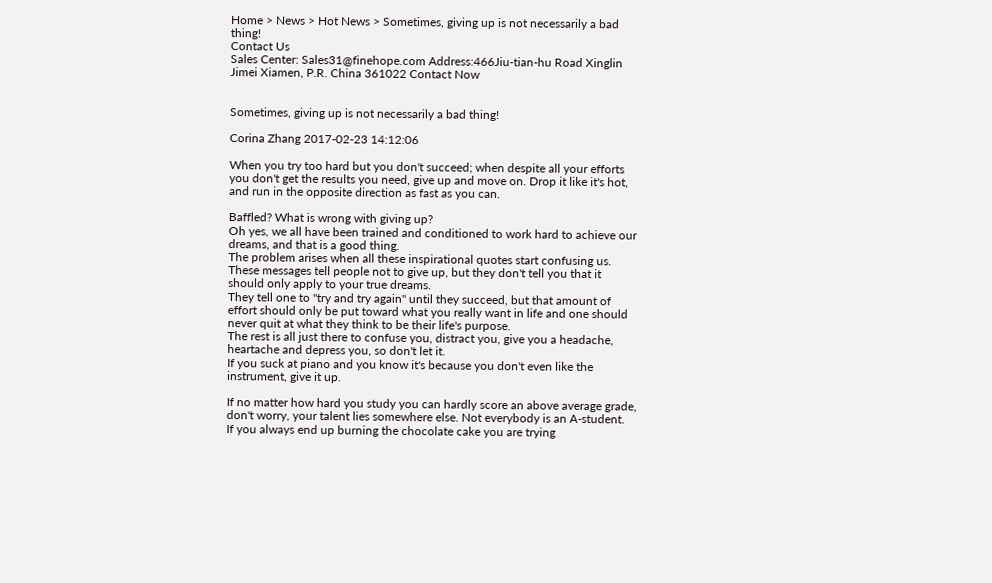Home > News > Hot News > Sometimes, giving up is not necessarily a bad thing!
Contact Us
Sales Center: Sales31@finehope.com Address:466Jiu-tian-hu Road Xinglin Jimei Xiamen, P.R. China 361022 Contact Now


Sometimes, giving up is not necessarily a bad thing!

Corina Zhang 2017-02-23 14:12:06

When you try too hard but you don't succeed; when despite all your efforts you don't get the results you need, give up and move on. Drop it like it's hot, and run in the opposite direction as fast as you can.

Baffled? What is wrong with giving up?
Oh yes, we all have been trained and conditioned to work hard to achieve our dreams, and that is a good thing.
The problem arises when all these inspirational quotes start confusing us.
These messages tell people not to give up, but they don't tell you that it should only apply to your true dreams.
They tell one to "try and try again" until they succeed, but that amount of effort should only be put toward what you really want in life and one should never quit at what they think to be their life's purpose.
The rest is all just there to confuse you, distract you, give you a headache, heartache and depress you, so don't let it.
If you suck at piano and you know it's because you don't even like the instrument, give it up.

If no matter how hard you study you can hardly score an above average grade, don't worry, your talent lies somewhere else. Not everybody is an A-student.
If you always end up burning the chocolate cake you are trying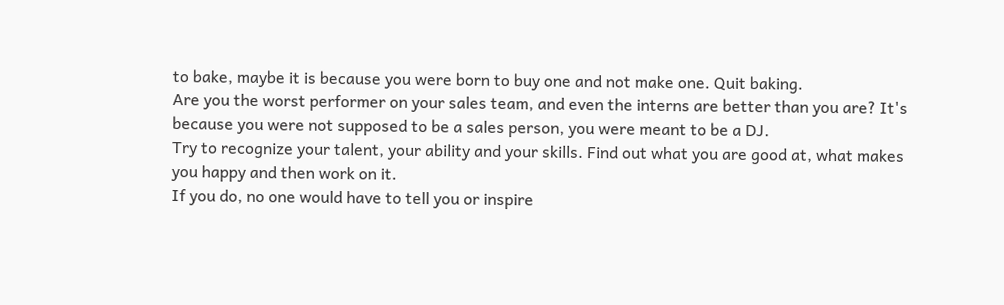to bake, maybe it is because you were born to buy one and not make one. Quit baking.
Are you the worst performer on your sales team, and even the interns are better than you are? It's because you were not supposed to be a sales person, you were meant to be a DJ.
Try to recognize your talent, your ability and your skills. Find out what you are good at, what makes you happy and then work on it.
If you do, no one would have to tell you or inspire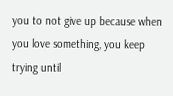you to not give up because when you love something, you keep trying until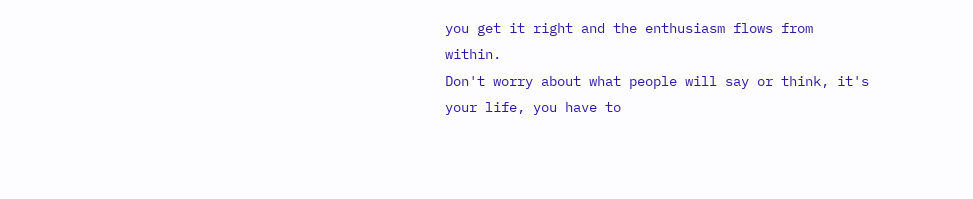you get it right and the enthusiasm flows from within.
Don't worry about what people will say or think, it's your life, you have to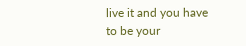live it and you have to be your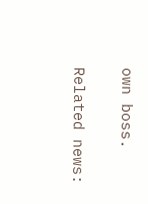own boss.

Related news: